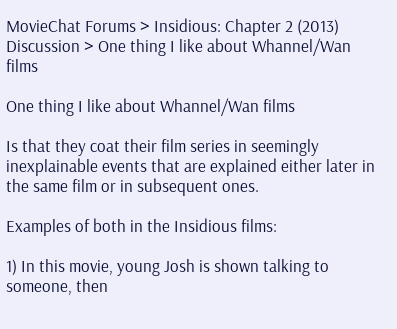MovieChat Forums > Insidious: Chapter 2 (2013) Discussion > One thing I like about Whannel/Wan films

One thing I like about Whannel/Wan films

Is that they coat their film series in seemingly inexplainable events that are explained either later in the same film or in subsequent ones.

Examples of both in the Insidious films:

1) In this movie, young Josh is shown talking to someone, then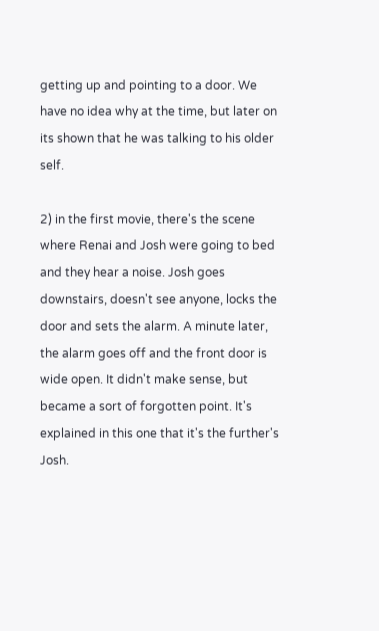getting up and pointing to a door. We have no idea why at the time, but later on its shown that he was talking to his older self.

2) in the first movie, there's the scene where Renai and Josh were going to bed and they hear a noise. Josh goes downstairs, doesn't see anyone, locks the door and sets the alarm. A minute later, the alarm goes off and the front door is wide open. It didn't make sense, but became a sort of forgotten point. It's explained in this one that it's the further's Josh.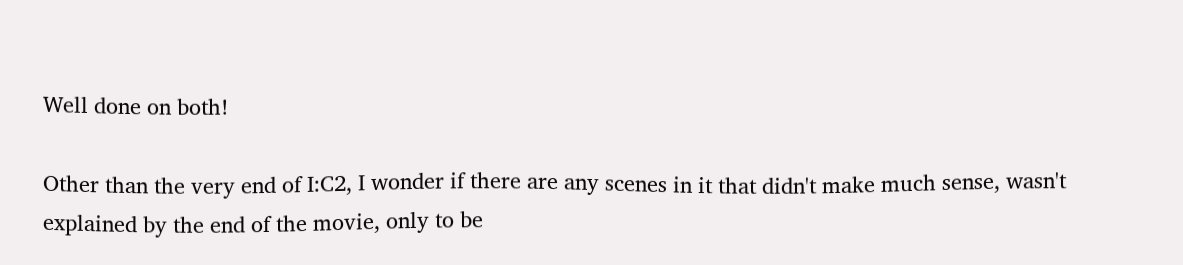Well done on both!

Other than the very end of I:C2, I wonder if there are any scenes in it that didn't make much sense, wasn't explained by the end of the movie, only to be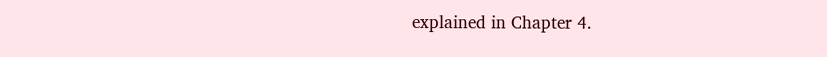explained in Chapter 4.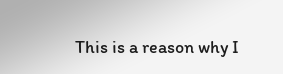This is a reason why I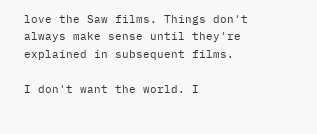love the Saw films. Things don't always make sense until they're explained in subsequent films.

I don't want the world. I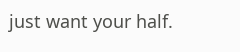just want your half.